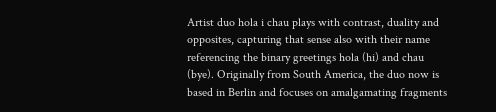Artist duo hola i chau plays with contrast, duality and opposites, capturing that sense also with their name referencing the binary greetings hola (hi) and chau (bye). Originally from South America, the duo now is based in Berlin and focuses on amalgamating fragments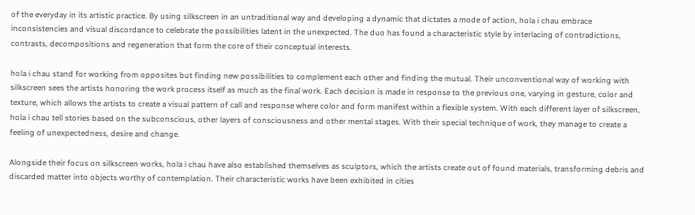of the everyday in its artistic practice. By using silkscreen in an untraditional way and developing a dynamic that dictates a mode of action, hola i chau embrace inconsistencies and visual discordance to celebrate the possibilities latent in the unexpected. The duo has found a characteristic style by interlacing of contradictions, contrasts, decompositions and regeneration that form the core of their conceptual interests.

hola i chau stand for working from opposites but finding new possibilities to complement each other and finding the mutual. Their unconventional way of working with silkscreen sees the artists honoring the work process itself as much as the final work. Each decision is made in response to the previous one, varying in gesture, color and texture, which allows the artists to create a visual pattern of call and response where color and form manifest within a flexible system. With each different layer of silkscreen, hola i chau tell stories based on the subconscious, other layers of consciousness and other mental stages. With their special technique of work, they manage to create a feeling of unexpectedness, desire and change.

Alongside their focus on silkscreen works, hola i chau have also established themselves as sculptors, which the artists create out of found materials, transforming debris and discarded matter into objects worthy of contemplation. Their characteristic works have been exhibited in cities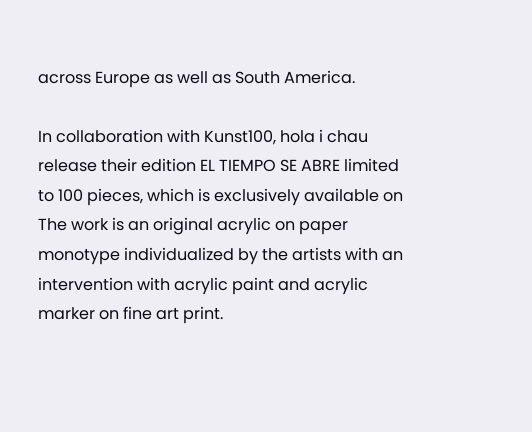across Europe as well as South America.

In collaboration with Kunst100, hola i chau release their edition EL TIEMPO SE ABRE limited to 100 pieces, which is exclusively available on The work is an original acrylic on paper monotype individualized by the artists with an intervention with acrylic paint and acrylic marker on fine art print.